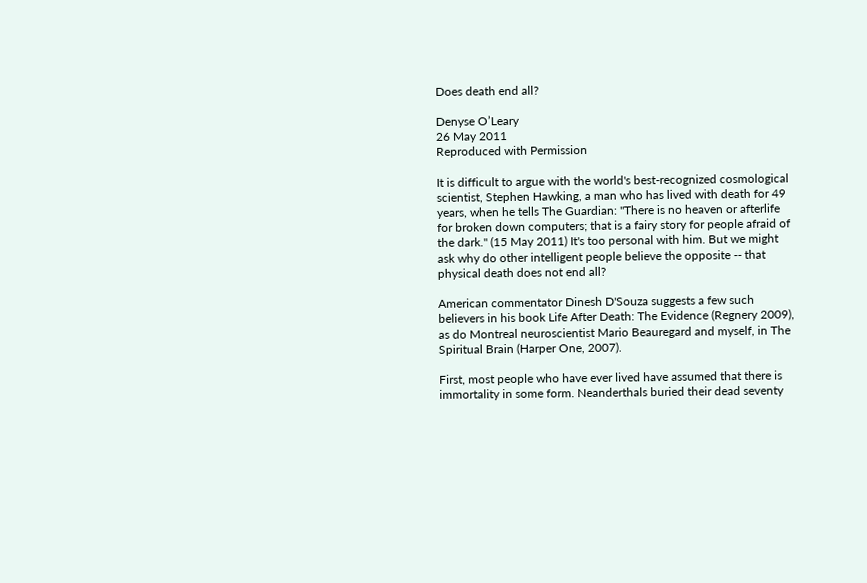Does death end all?

Denyse O’Leary
26 May 2011
Reproduced with Permission

It is difficult to argue with the world's best-recognized cosmological scientist, Stephen Hawking, a man who has lived with death for 49 years, when he tells The Guardian: "There is no heaven or afterlife for broken down computers; that is a fairy story for people afraid of the dark." (15 May 2011) It's too personal with him. But we might ask why do other intelligent people believe the opposite -- that physical death does not end all?

American commentator Dinesh D'Souza suggests a few such believers in his book Life After Death: The Evidence (Regnery 2009), as do Montreal neuroscientist Mario Beauregard and myself, in The Spiritual Brain (Harper One, 2007).

First, most people who have ever lived have assumed that there is immortality in some form. Neanderthals buried their dead seventy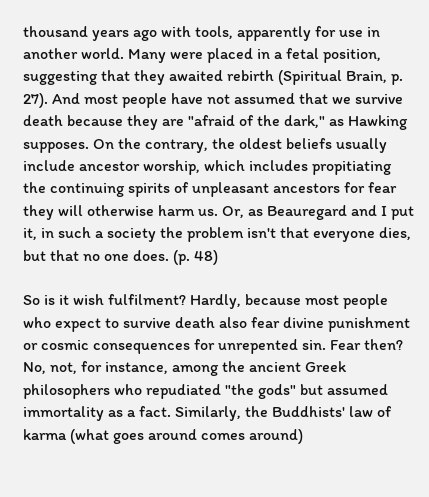thousand years ago with tools, apparently for use in another world. Many were placed in a fetal position, suggesting that they awaited rebirth (Spiritual Brain, p. 27). And most people have not assumed that we survive death because they are "afraid of the dark," as Hawking supposes. On the contrary, the oldest beliefs usually include ancestor worship, which includes propitiating the continuing spirits of unpleasant ancestors for fear they will otherwise harm us. Or, as Beauregard and I put it, in such a society the problem isn't that everyone dies, but that no one does. (p. 48)

So is it wish fulfilment? Hardly, because most people who expect to survive death also fear divine punishment or cosmic consequences for unrepented sin. Fear then? No, not, for instance, among the ancient Greek philosophers who repudiated "the gods" but assumed immortality as a fact. Similarly, the Buddhists' law of karma (what goes around comes around)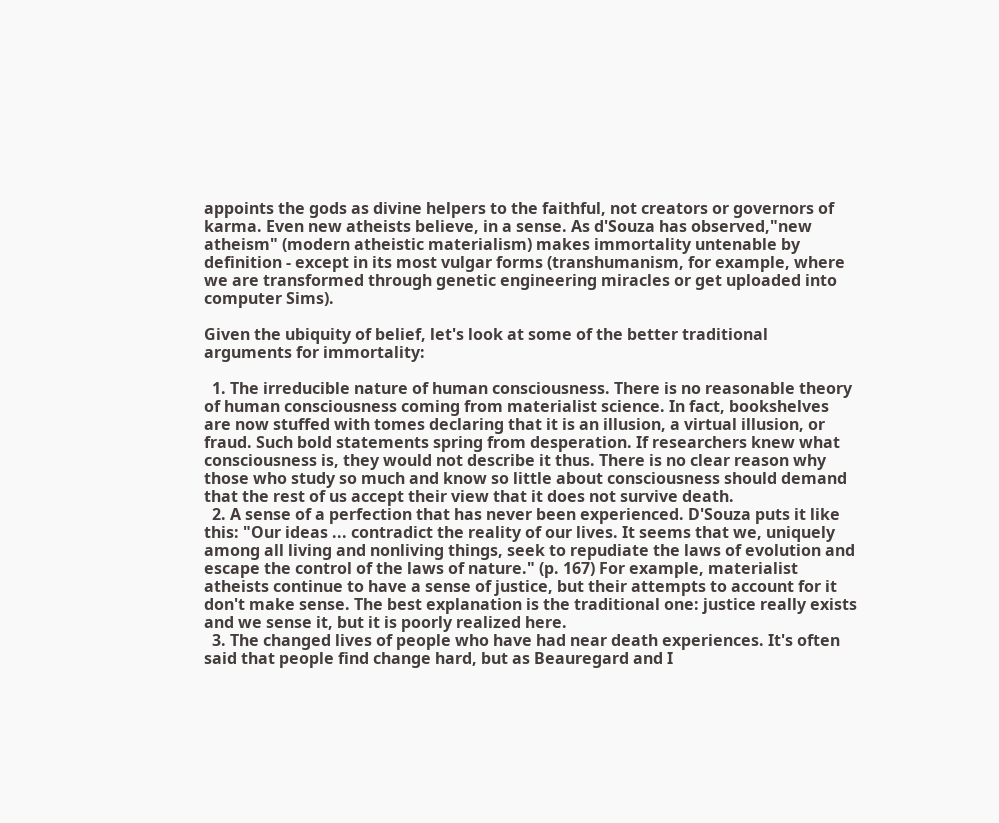appoints the gods as divine helpers to the faithful, not creators or governors of karma. Even new atheists believe, in a sense. As d'Souza has observed,"new atheism" (modern atheistic materialism) makes immortality untenable by definition - except in its most vulgar forms (transhumanism, for example, where we are transformed through genetic engineering miracles or get uploaded into computer Sims).

Given the ubiquity of belief, let's look at some of the better traditional arguments for immortality:

  1. The irreducible nature of human consciousness. There is no reasonable theory of human consciousness coming from materialist science. In fact, bookshelves are now stuffed with tomes declaring that it is an illusion, a virtual illusion, or fraud. Such bold statements spring from desperation. If researchers knew what consciousness is, they would not describe it thus. There is no clear reason why those who study so much and know so little about consciousness should demand that the rest of us accept their view that it does not survive death.
  2. A sense of a perfection that has never been experienced. D'Souza puts it like this: "Our ideas ... contradict the reality of our lives. It seems that we, uniquely among all living and nonliving things, seek to repudiate the laws of evolution and escape the control of the laws of nature." (p. 167) For example, materialist atheists continue to have a sense of justice, but their attempts to account for it don't make sense. The best explanation is the traditional one: justice really exists and we sense it, but it is poorly realized here.
  3. The changed lives of people who have had near death experiences. It's often said that people find change hard, but as Beauregard and I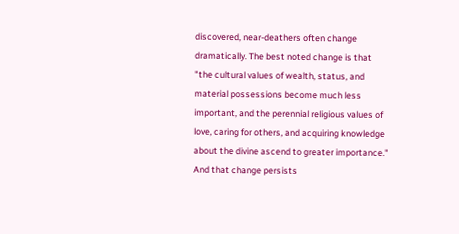discovered, near-deathers often change dramatically. The best noted change is that "the cultural values of wealth, status, and material possessions become much less important, and the perennial religious values of love, caring for others, and acquiring knowledge about the divine ascend to greater importance." And that change persists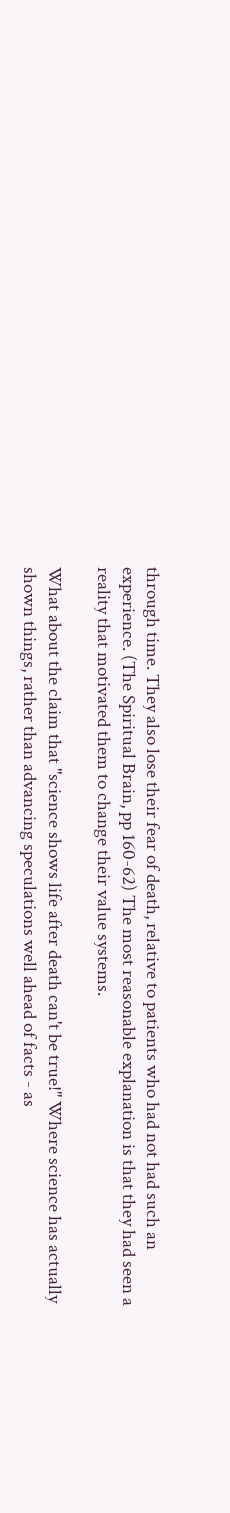through time. They also lose their fear of death, relative to patients who had not had such an experience. (The Spiritual Brain, pp 160-62) The most reasonable explanation is that they had seen a reality that motivated them to change their value systems.

What about the claim that "science shows life after death can't be true!" Where science has actually shown things, rather than advancing speculations well ahead of facts - as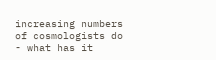increasing numbers of cosmologists do - what has it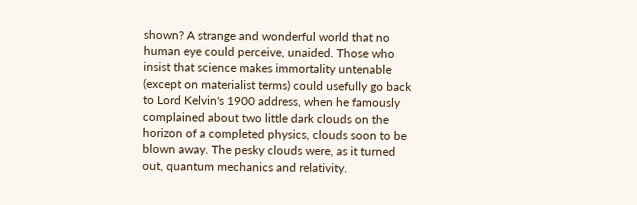shown? A strange and wonderful world that no human eye could perceive, unaided. Those who insist that science makes immortality untenable (except on materialist terms) could usefully go back to Lord Kelvin's 1900 address, when he famously complained about two little dark clouds on the horizon of a completed physics, clouds soon to be blown away. The pesky clouds were, as it turned out, quantum mechanics and relativity.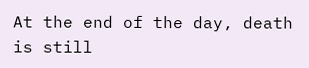At the end of the day, death is still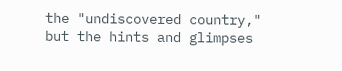the "undiscovered country," but the hints and glimpses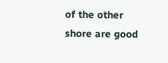of the other shore are good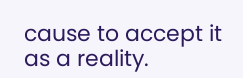cause to accept it as a reality.